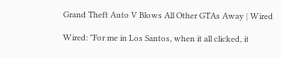Grand Theft Auto V Blows All Other GTAs Away | Wired

Wired: "For me in Los Santos, when it all clicked, it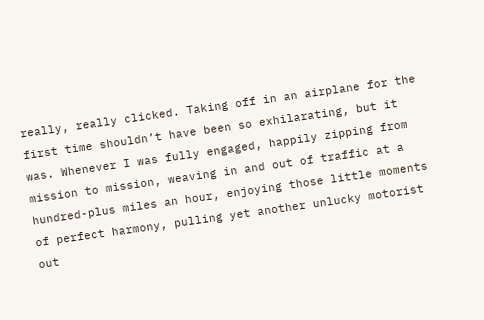really, really clicked. Taking off in an airplane for the first time shouldn’t have been so exhilarating, but it was. Whenever I was fully engaged, happily zipping from mission to mission, weaving in and out of traffic at a hundred-plus miles an hour, enjoying those little moments of perfect harmony, pulling yet another unlucky motorist out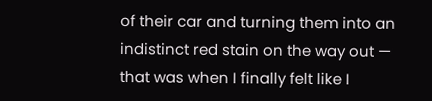of their car and turning them into an indistinct red stain on the way out — that was when I finally felt like I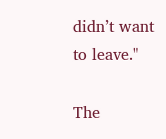didn’t want to leave."

The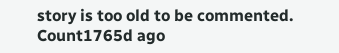story is too old to be commented.
Count1765d ago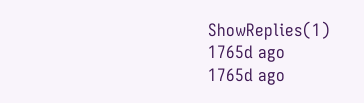ShowReplies(1)
1765d ago
1765d ago